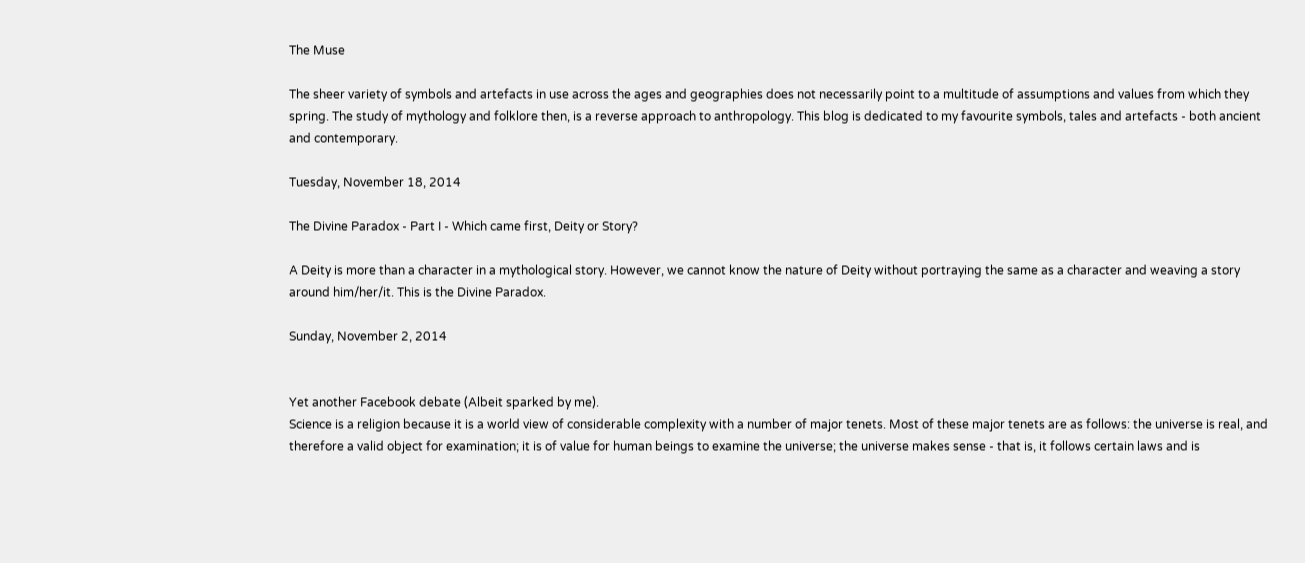The Muse

The sheer variety of symbols and artefacts in use across the ages and geographies does not necessarily point to a multitude of assumptions and values from which they spring. The study of mythology and folklore then, is a reverse approach to anthropology. This blog is dedicated to my favourite symbols, tales and artefacts - both ancient and contemporary.

Tuesday, November 18, 2014

The Divine Paradox - Part I - Which came first, Deity or Story?

A Deity is more than a character in a mythological story. However, we cannot know the nature of Deity without portraying the same as a character and weaving a story around him/her/it. This is the Divine Paradox.

Sunday, November 2, 2014


Yet another Facebook debate (Albeit sparked by me).
Science is a religion because it is a world view of considerable complexity with a number of major tenets. Most of these major tenets are as follows: the universe is real, and therefore a valid object for examination; it is of value for human beings to examine the universe; the universe makes sense - that is, it follows certain laws and is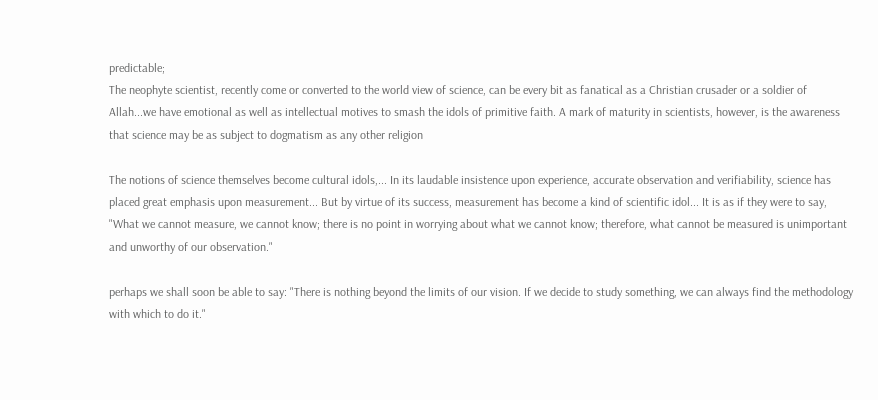predictable;
The neophyte scientist, recently come or converted to the world view of science, can be every bit as fanatical as a Christian crusader or a soldier of Allah...we have emotional as well as intellectual motives to smash the idols of primitive faith. A mark of maturity in scientists, however, is the awareness that science may be as subject to dogmatism as any other religion

The notions of science themselves become cultural idols,... In its laudable insistence upon experience, accurate observation and verifiability, science has placed great emphasis upon measurement... But by virtue of its success, measurement has become a kind of scientific idol... It is as if they were to say, "What we cannot measure, we cannot know; there is no point in worrying about what we cannot know; therefore, what cannot be measured is unimportant and unworthy of our observation."

perhaps we shall soon be able to say: "There is nothing beyond the limits of our vision. If we decide to study something, we can always find the methodology with which to do it."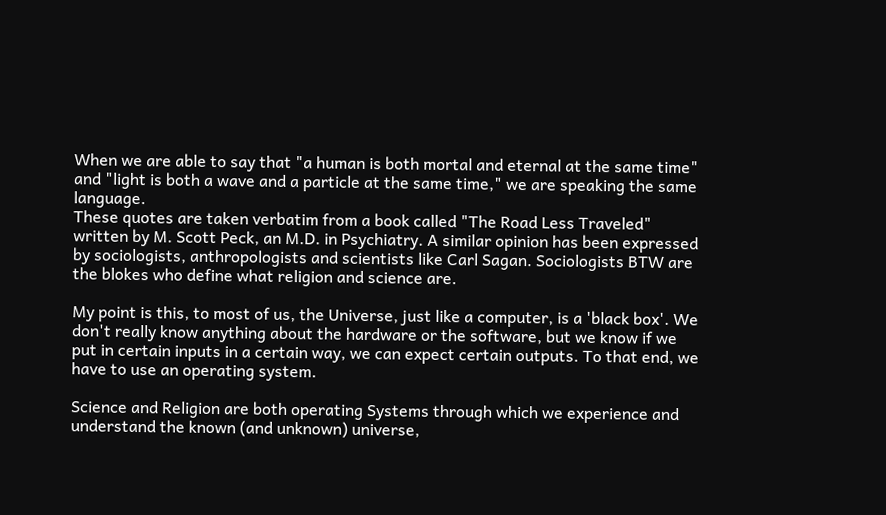When we are able to say that "a human is both mortal and eternal at the same time" and "light is both a wave and a particle at the same time," we are speaking the same language.
These quotes are taken verbatim from a book called "The Road Less Traveled" written by M. Scott Peck, an M.D. in Psychiatry. A similar opinion has been expressed by sociologists, anthropologists and scientists like Carl Sagan. Sociologists BTW are the blokes who define what religion and science are.

My point is this, to most of us, the Universe, just like a computer, is a 'black box'. We don't really know anything about the hardware or the software, but we know if we put in certain inputs in a certain way, we can expect certain outputs. To that end, we have to use an operating system.

Science and Religion are both operating Systems through which we experience and understand the known (and unknown) universe,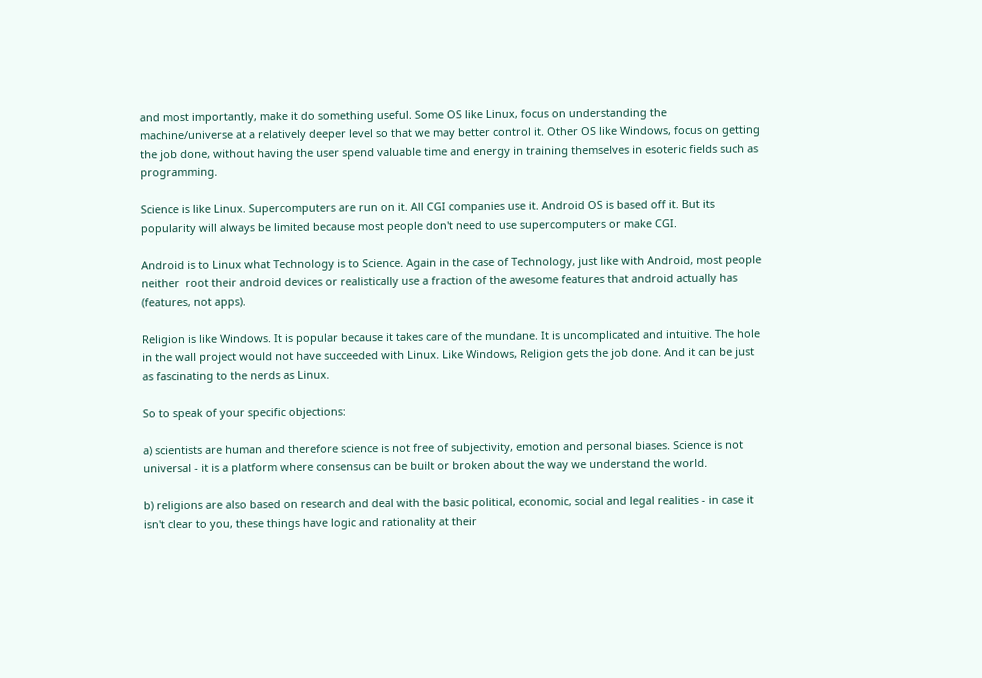and most importantly, make it do something useful. Some OS like Linux, focus on understanding the machine/universe at a relatively deeper level so that we may better control it. Other OS like Windows, focus on getting the job done, without having the user spend valuable time and energy in training themselves in esoteric fields such as programming.

Science is like Linux. Supercomputers are run on it. All CGI companies use it. Android OS is based off it. But its popularity will always be limited because most people don't need to use supercomputers or make CGI.

Android is to Linux what Technology is to Science. Again in the case of Technology, just like with Android, most people neither  root their android devices or realistically use a fraction of the awesome features that android actually has (features, not apps).

Religion is like Windows. It is popular because it takes care of the mundane. It is uncomplicated and intuitive. The hole in the wall project would not have succeeded with Linux. Like Windows, Religion gets the job done. And it can be just as fascinating to the nerds as Linux.

So to speak of your specific objections:

a) scientists are human and therefore science is not free of subjectivity, emotion and personal biases. Science is not universal - it is a platform where consensus can be built or broken about the way we understand the world.

b) religions are also based on research and deal with the basic political, economic, social and legal realities - in case it isn't clear to you, these things have logic and rationality at their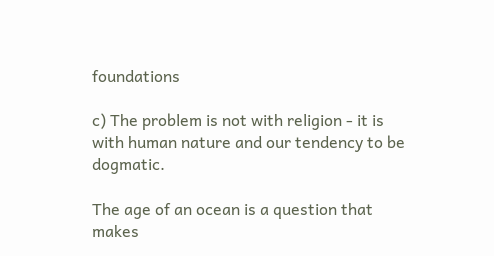foundations

c) The problem is not with religion - it is with human nature and our tendency to be dogmatic.

The age of an ocean is a question that makes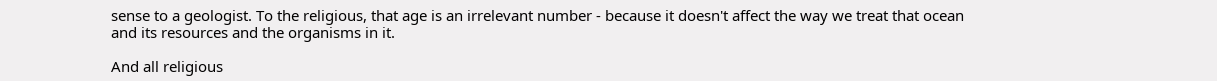sense to a geologist. To the religious, that age is an irrelevant number - because it doesn't affect the way we treat that ocean and its resources and the organisms in it.

And all religious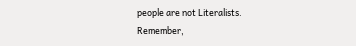people are not Literalists. Remember,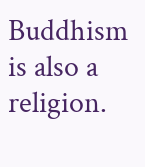Buddhism is also a religion.